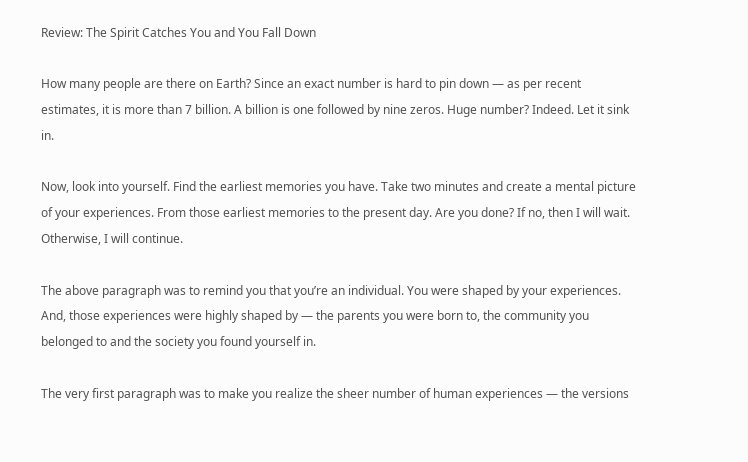Review: The Spirit Catches You and You Fall Down

How many people are there on Earth? Since an exact number is hard to pin down — as per recent estimates, it is more than 7 billion. A billion is one followed by nine zeros. Huge number? Indeed. Let it sink in.

Now, look into yourself. Find the earliest memories you have. Take two minutes and create a mental picture of your experiences. From those earliest memories to the present day. Are you done? If no, then I will wait. Otherwise, I will continue.

The above paragraph was to remind you that you’re an individual. You were shaped by your experiences. And, those experiences were highly shaped by — the parents you were born to, the community you belonged to and the society you found yourself in.

The very first paragraph was to make you realize the sheer number of human experiences — the versions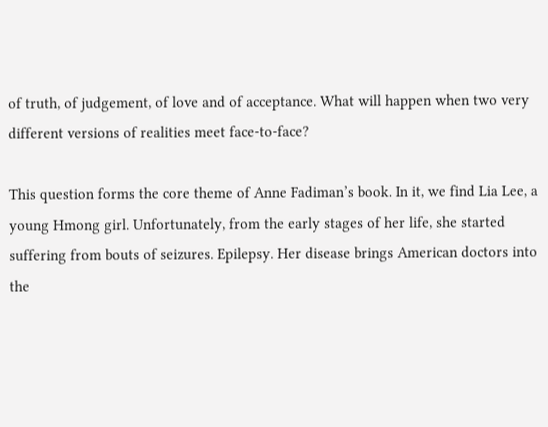of truth, of judgement, of love and of acceptance. What will happen when two very different versions of realities meet face-to-face?

This question forms the core theme of Anne Fadiman’s book. In it, we find Lia Lee, a young Hmong girl. Unfortunately, from the early stages of her life, she started suffering from bouts of seizures. Epilepsy. Her disease brings American doctors into the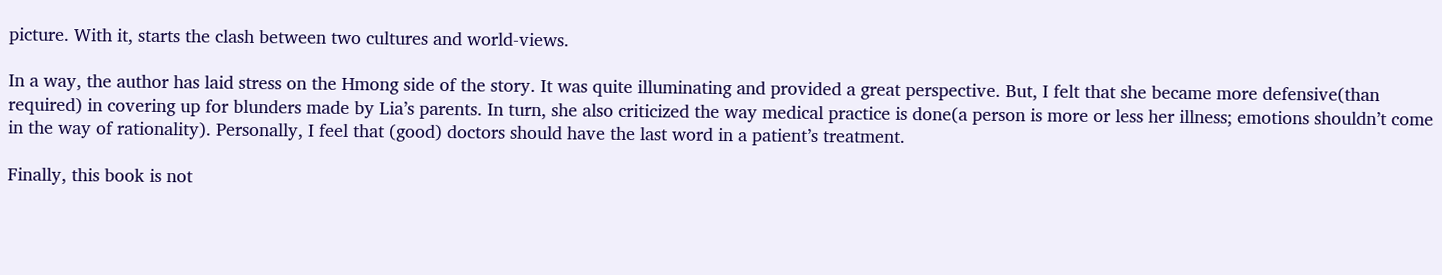picture. With it, starts the clash between two cultures and world-views.

In a way, the author has laid stress on the Hmong side of the story. It was quite illuminating and provided a great perspective. But, I felt that she became more defensive(than required) in covering up for blunders made by Lia’s parents. In turn, she also criticized the way medical practice is done(a person is more or less her illness; emotions shouldn’t come in the way of rationality). Personally, I feel that (good) doctors should have the last word in a patient’s treatment.

Finally, this book is not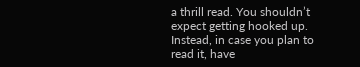a thrill read. You shouldn’t expect getting hooked up. Instead, in case you plan to read it, have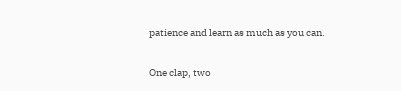patience and learn as much as you can.

One clap, two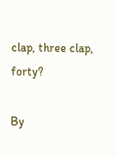clap, three clap, forty?

By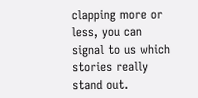clapping more or less, you can signal to us which stories really stand out.